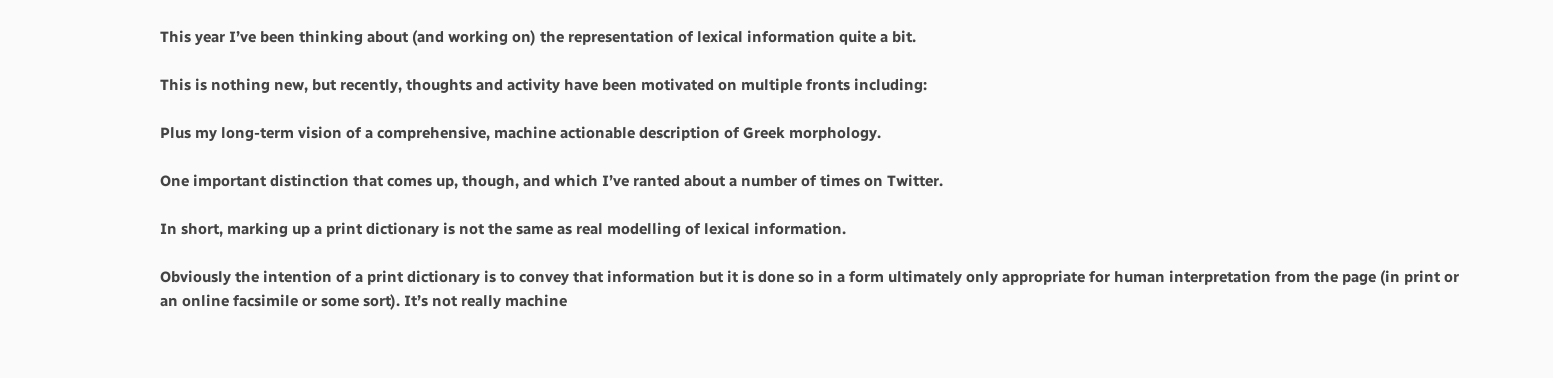This year I’ve been thinking about (and working on) the representation of lexical information quite a bit.

This is nothing new, but recently, thoughts and activity have been motivated on multiple fronts including:

Plus my long-term vision of a comprehensive, machine actionable description of Greek morphology.

One important distinction that comes up, though, and which I’ve ranted about a number of times on Twitter.

In short, marking up a print dictionary is not the same as real modelling of lexical information.

Obviously the intention of a print dictionary is to convey that information but it is done so in a form ultimately only appropriate for human interpretation from the page (in print or an online facsimile or some sort). It’s not really machine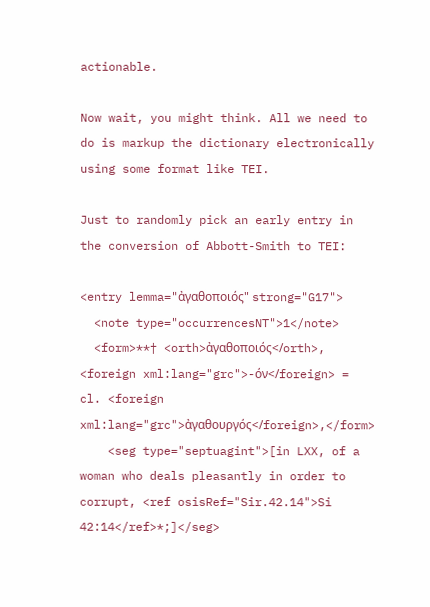actionable.

Now wait, you might think. All we need to do is markup the dictionary electronically using some format like TEI.

Just to randomly pick an early entry in the conversion of Abbott-Smith to TEI:

<entry lemma="ἀγαθοποιός" strong="G17">
  <note type="occurrencesNT">1</note>
  <form>**† <orth>ἀγαθοποιός</orth>, <foreign xml:lang="grc">-όν</foreign> = cl. <foreign xml:lang="grc">ἀγαθουργός</foreign>,</form>
    <seg type="septuagint">[in LXX, of a woman who deals pleasantly in order to corrupt, <ref osisRef="Sir.42.14">Si 42:14</ref>*;]</seg>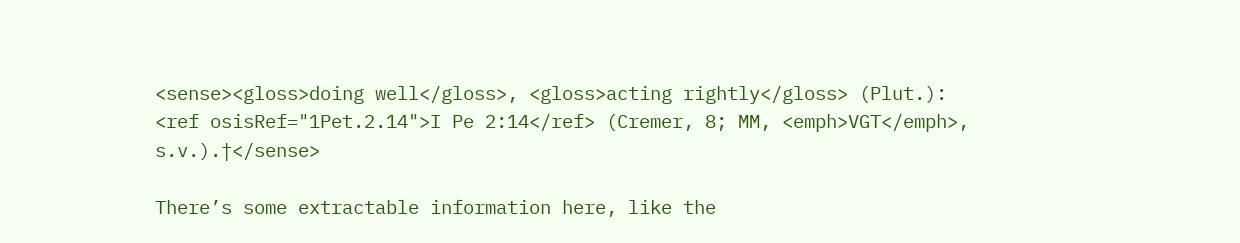<sense><gloss>doing well</gloss>, <gloss>acting rightly</gloss> (Plut.): <ref osisRef="1Pet.2.14">I Pe 2:14</ref> (Cremer, 8; MM, <emph>VGT</emph>, s.v.).†</sense>

There’s some extractable information here, like the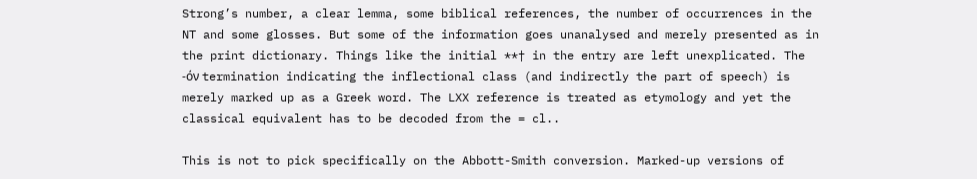Strong’s number, a clear lemma, some biblical references, the number of occurrences in the NT and some glosses. But some of the information goes unanalysed and merely presented as in the print dictionary. Things like the initial **† in the entry are left unexplicated. The -όν termination indicating the inflectional class (and indirectly the part of speech) is merely marked up as a Greek word. The LXX reference is treated as etymology and yet the classical equivalent has to be decoded from the = cl..

This is not to pick specifically on the Abbott-Smith conversion. Marked-up versions of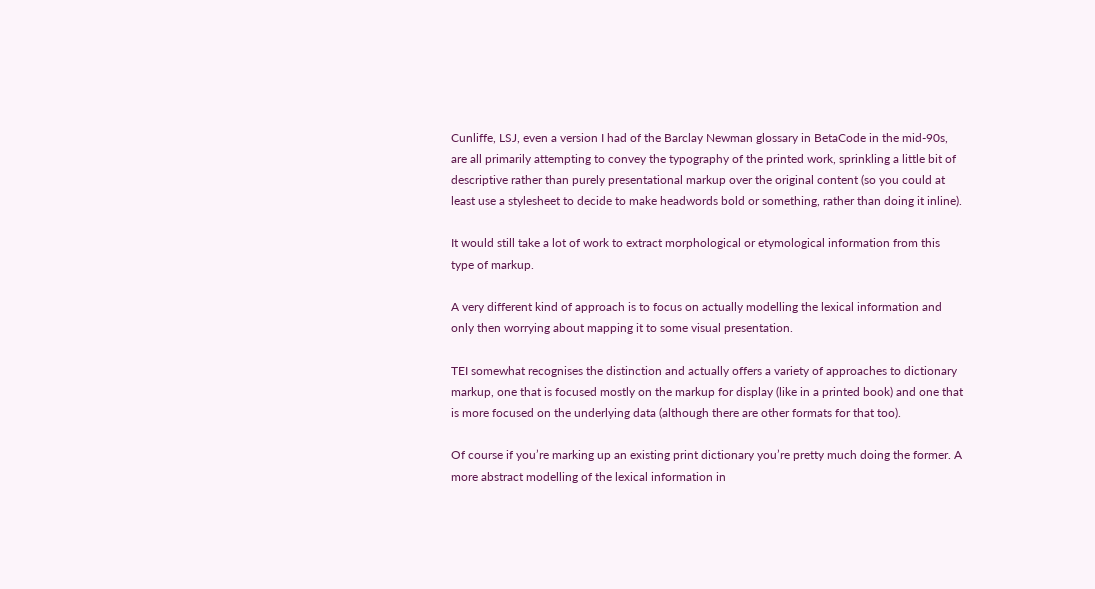Cunliffe, LSJ, even a version I had of the Barclay Newman glossary in BetaCode in the mid-90s, are all primarily attempting to convey the typography of the printed work, sprinkling a little bit of descriptive rather than purely presentational markup over the original content (so you could at least use a stylesheet to decide to make headwords bold or something, rather than doing it inline).

It would still take a lot of work to extract morphological or etymological information from this type of markup.

A very different kind of approach is to focus on actually modelling the lexical information and only then worrying about mapping it to some visual presentation.

TEI somewhat recognises the distinction and actually offers a variety of approaches to dictionary markup, one that is focused mostly on the markup for display (like in a printed book) and one that is more focused on the underlying data (although there are other formats for that too).

Of course if you’re marking up an existing print dictionary you’re pretty much doing the former. A more abstract modelling of the lexical information in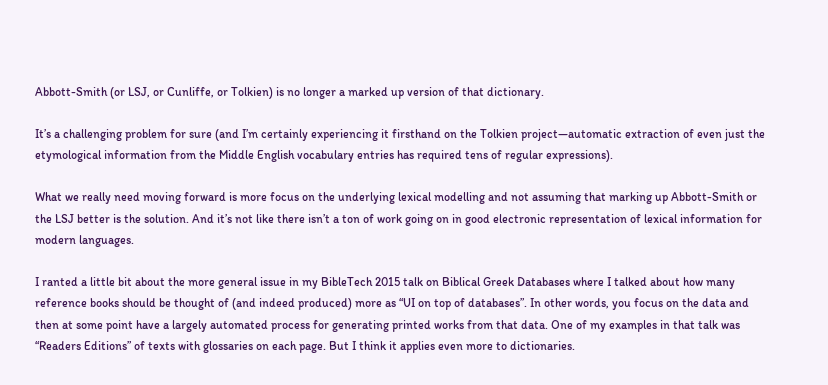Abbott-Smith (or LSJ, or Cunliffe, or Tolkien) is no longer a marked up version of that dictionary.

It’s a challenging problem for sure (and I’m certainly experiencing it firsthand on the Tolkien project—automatic extraction of even just the etymological information from the Middle English vocabulary entries has required tens of regular expressions).

What we really need moving forward is more focus on the underlying lexical modelling and not assuming that marking up Abbott-Smith or the LSJ better is the solution. And it’s not like there isn’t a ton of work going on in good electronic representation of lexical information for modern languages.

I ranted a little bit about the more general issue in my BibleTech 2015 talk on Biblical Greek Databases where I talked about how many reference books should be thought of (and indeed produced) more as “UI on top of databases”. In other words, you focus on the data and then at some point have a largely automated process for generating printed works from that data. One of my examples in that talk was “Readers Editions” of texts with glossaries on each page. But I think it applies even more to dictionaries.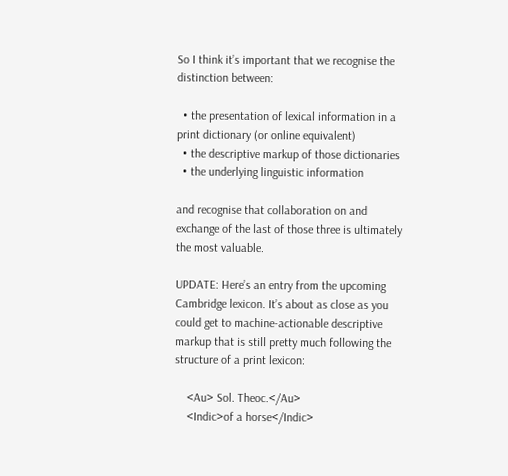So I think it’s important that we recognise the distinction between:

  • the presentation of lexical information in a print dictionary (or online equivalent)
  • the descriptive markup of those dictionaries
  • the underlying linguistic information

and recognise that collaboration on and exchange of the last of those three is ultimately the most valuable.

UPDATE: Here’s an entry from the upcoming Cambridge lexicon. It’s about as close as you could get to machine-actionable descriptive markup that is still pretty much following the structure of a print lexicon:

    <Au> Sol. Theoc.</Au>
    <Indic>of a horse</Indic>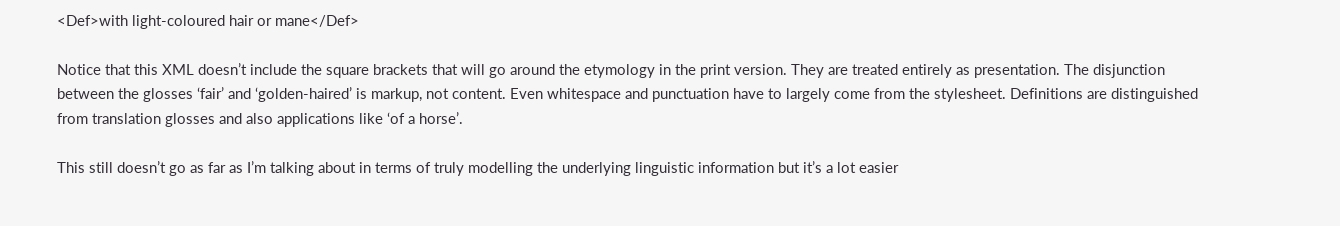<Def>with light-coloured hair or mane</Def>

Notice that this XML doesn’t include the square brackets that will go around the etymology in the print version. They are treated entirely as presentation. The disjunction between the glosses ‘fair’ and ‘golden-haired’ is markup, not content. Even whitespace and punctuation have to largely come from the stylesheet. Definitions are distinguished from translation glosses and also applications like ‘of a horse’.

This still doesn’t go as far as I’m talking about in terms of truly modelling the underlying linguistic information but it’s a lot easier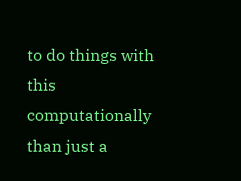to do things with this computationally than just a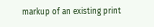markup of an existing print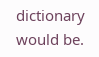dictionary would be.